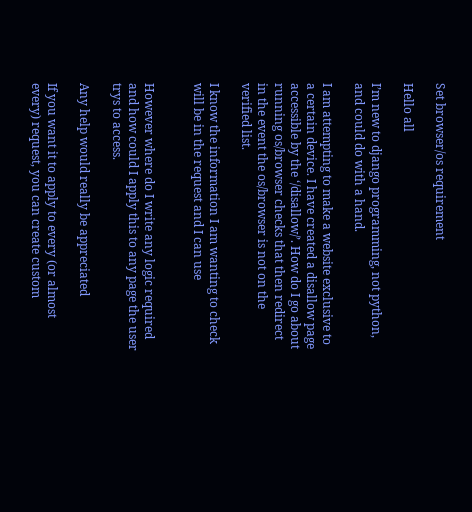Set browser/os requirement

Hello all

I’m new to django programming, not python, and could do with a hand.

I am attempting to make a website exclusive to a certain device. I have created a disallow page accessible by the ‘/disallow/’. How do I go about running os/browser checks that then redirect in the event the os/browser is not on the verified list.

I know the information I am wanting to check will be in the request and I can use


However where do I write any logic required and how could I apply this to any page the user trys to access.

Any help would really be appreciated

If you want it to apply to every (or almost every) request, you can create custom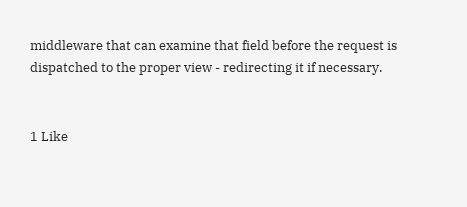middleware that can examine that field before the request is dispatched to the proper view - redirecting it if necessary.


1 Like